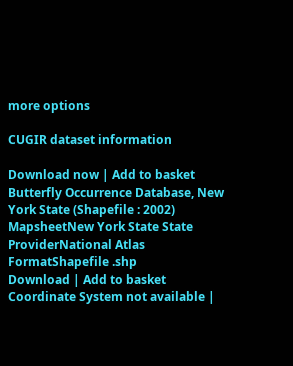more options

CUGIR dataset information

Download now | Add to basket
Butterfly Occurrence Database, New York State (Shapefile : 2002)
MapsheetNew York State State
ProviderNational Atlas
FormatShapefile .shp
Download | Add to basket
Coordinate System not available |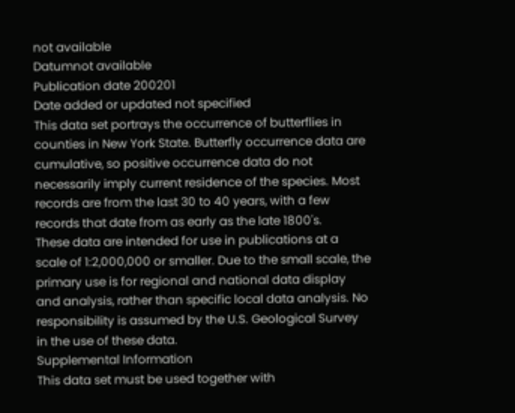not available
Datumnot available
Publication date 200201
Date added or updated not specified
This data set portrays the occurrence of butterflies in counties in New York State. Butterfly occurrence data are cumulative, so positive occurrence data do not necessarily imply current residence of the species. Most records are from the last 30 to 40 years, with a few records that date from as early as the late 1800's.
These data are intended for use in publications at a scale of 1:2,000,000 or smaller. Due to the small scale, the primary use is for regional and national data display and analysis, rather than specific local data analysis. No responsibility is assumed by the U.S. Geological Survey in the use of these data.
Supplemental Information
This data set must be used together with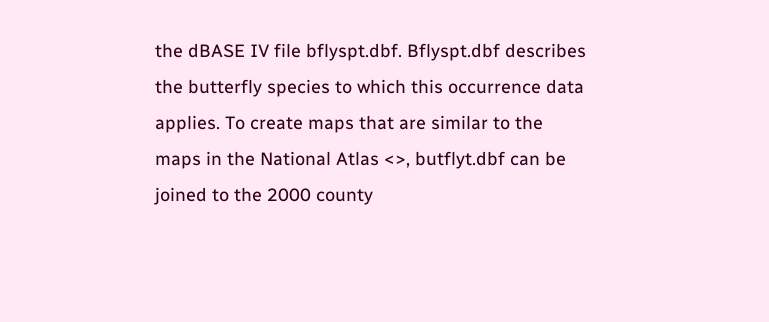the dBASE IV file bflyspt.dbf. Bflyspt.dbf describes the butterfly species to which this occurrence data applies. To create maps that are similar to the maps in the National Atlas <>, butflyt.dbf can be joined to the 2000 county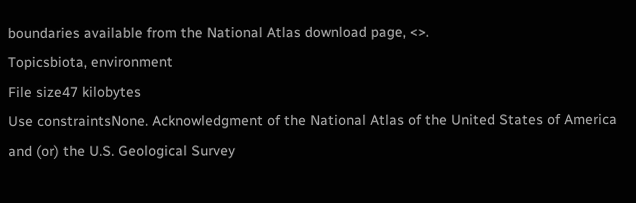boundaries available from the National Atlas download page, <>.
Topicsbiota, environment
File size47 kilobytes
Use constraintsNone. Acknowledgment of the National Atlas of the United States of America and (or) the U.S. Geological Survey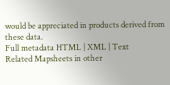would be appreciated in products derived from these data.
Full metadata HTML | XML | Text
Related Mapsheets in other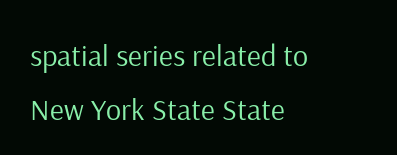spatial series related to New York State State